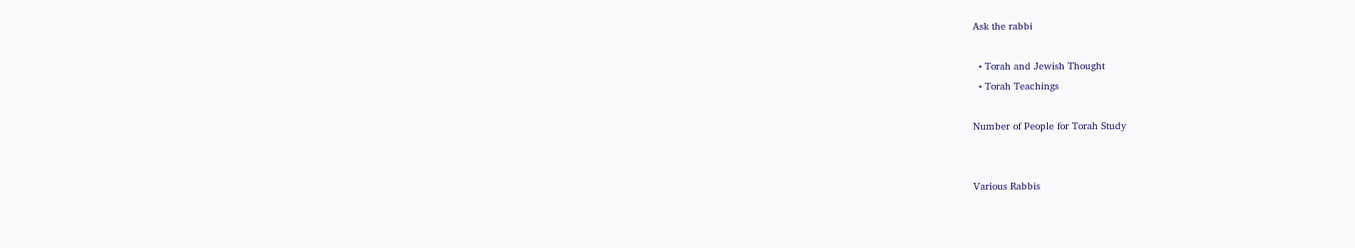Ask the rabbi

  • Torah and Jewish Thought
  • Torah Teachings

Number of People for Torah Study


Various Rabbis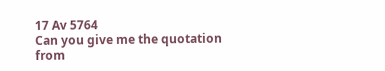17 Av 5764
Can you give me the quotation from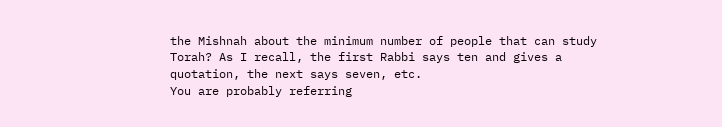the Mishnah about the minimum number of people that can study Torah? As I recall, the first Rabbi says ten and gives a quotation, the next says seven, etc.
You are probably referring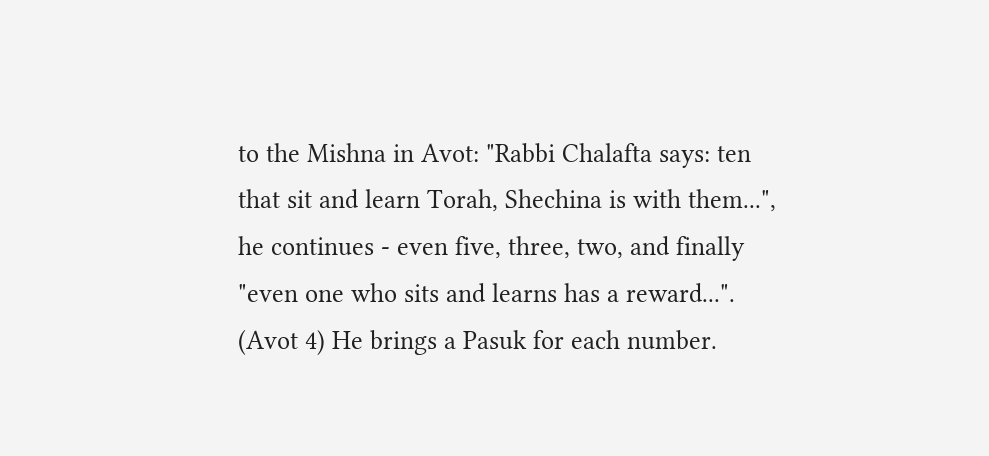to the Mishna in Avot: "Rabbi Chalafta says: ten that sit and learn Torah, Shechina is with them...", he continues - even five, three, two, and finally "even one who sits and learns has a reward...". (Avot 4) He brings a Pasuk for each number.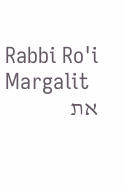Rabbi Ro'i Margalit
את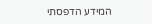המידע הדפסתי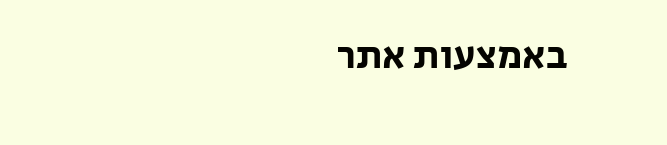באמצעות אתר